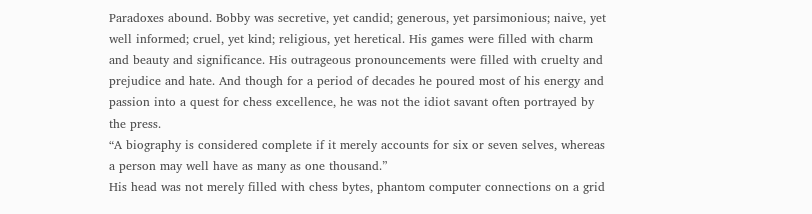Paradoxes abound. Bobby was secretive, yet candid; generous, yet parsimonious; naive, yet well informed; cruel, yet kind; religious, yet heretical. His games were filled with charm and beauty and significance. His outrageous pronouncements were filled with cruelty and prejudice and hate. And though for a period of decades he poured most of his energy and passion into a quest for chess excellence, he was not the idiot savant often portrayed by the press.
“A biography is considered complete if it merely accounts for six or seven selves, whereas a person may well have as many as one thousand.”
His head was not merely filled with chess bytes, phantom computer connections on a grid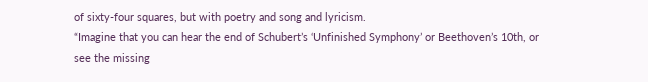of sixty-four squares, but with poetry and song and lyricism.
“Imagine that you can hear the end of Schubert’s ‘Unfinished Symphony’ or Beethoven’s 10th, or see the missing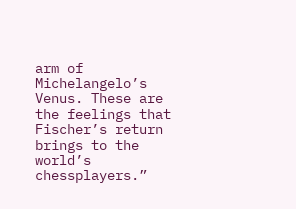arm of Michelangelo’s Venus. These are the feelings that Fischer’s return brings to the world’s chessplayers.”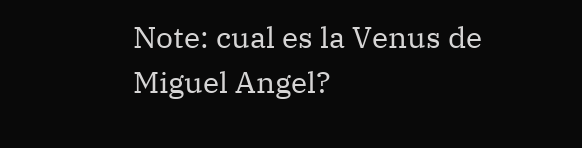Note: cual es la Venus de Miguel Angel?